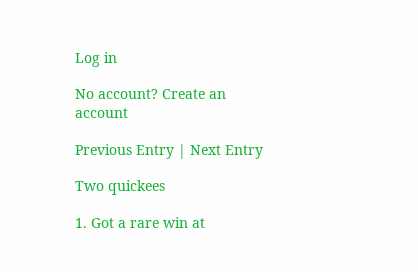Log in

No account? Create an account

Previous Entry | Next Entry

Two quickees

1. Got a rare win at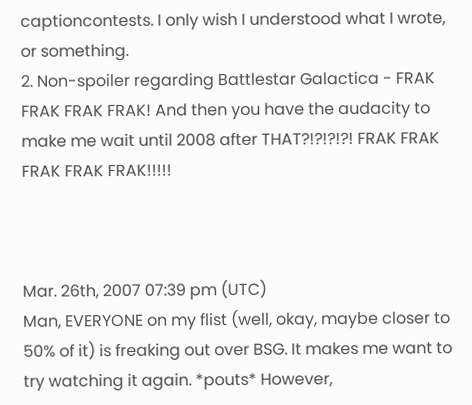captioncontests. I only wish I understood what I wrote, or something.
2. Non-spoiler regarding Battlestar Galactica - FRAK FRAK FRAK FRAK! And then you have the audacity to make me wait until 2008 after THAT?!?!?!?! FRAK FRAK FRAK FRAK FRAK!!!!!



Mar. 26th, 2007 07:39 pm (UTC)
Man, EVERYONE on my flist (well, okay, maybe closer to 50% of it) is freaking out over BSG. It makes me want to try watching it again. *pouts* However,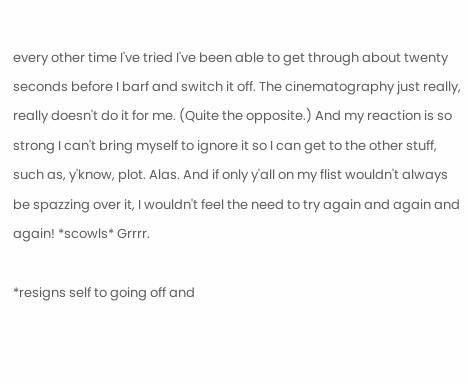every other time I've tried I've been able to get through about twenty seconds before I barf and switch it off. The cinematography just really, really doesn't do it for me. (Quite the opposite.) And my reaction is so strong I can't bring myself to ignore it so I can get to the other stuff, such as, y'know, plot. Alas. And if only y'all on my flist wouldn't always be spazzing over it, I wouldn't feel the need to try again and again and again! *scowls* Grrrr.

*resigns self to going off and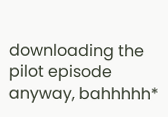downloading the pilot episode anyway, bahhhhh*